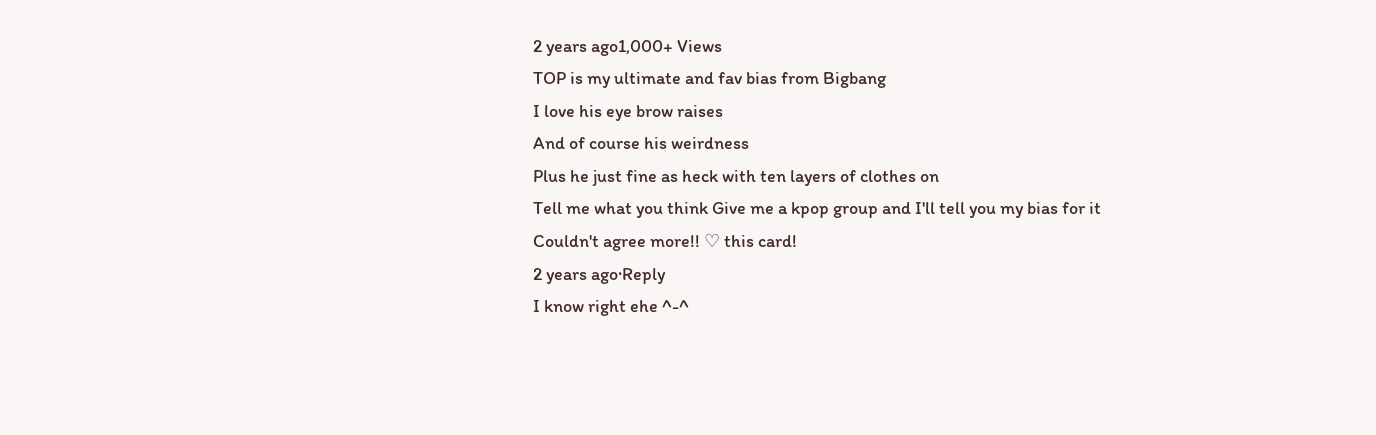2 years ago1,000+ Views
TOP is my ultimate and fav bias from Bigbang
I love his eye brow raises
And of course his weirdness
Plus he just fine as heck with ten layers of clothes on
Tell me what you think Give me a kpop group and I'll tell you my bias for it
Couldn't agree more!! ♡ this card!
2 years ago·Reply
I know right ehe ^-^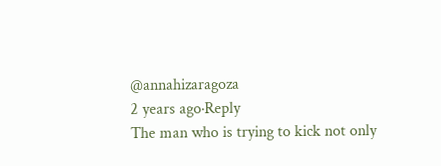@annahizaragoza
2 years ago·Reply
The man who is trying to kick not only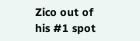Zico out of his #1 spot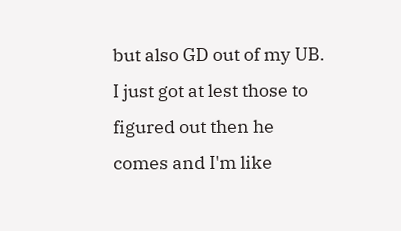but also GD out of my UB. I just got at lest those to figured out then he comes and I'm like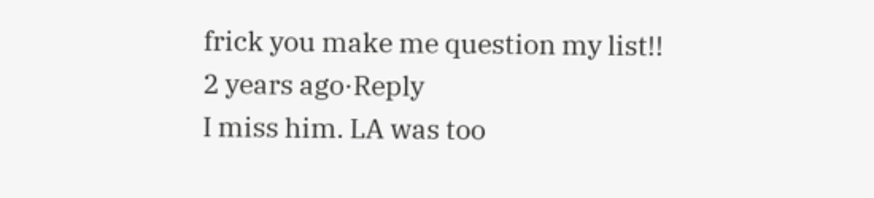frick you make me question my list!!
2 years ago·Reply
I miss him. LA was too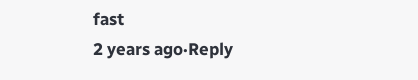fast
2 years ago·Reply